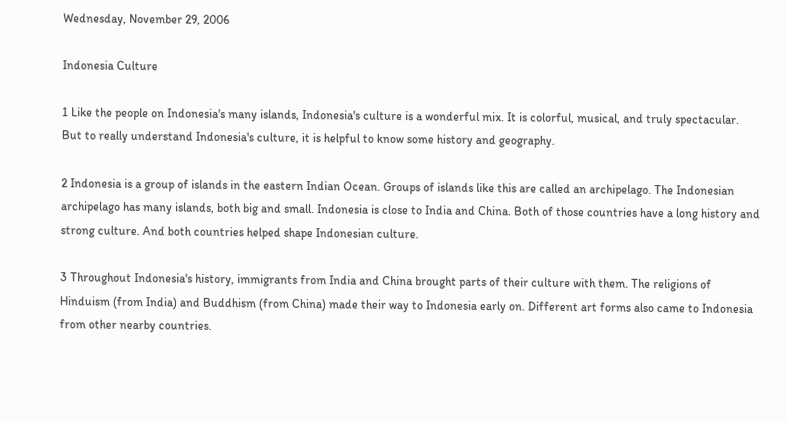Wednesday, November 29, 2006

Indonesia Culture

1 Like the people on Indonesia's many islands, Indonesia's culture is a wonderful mix. It is colorful, musical, and truly spectacular. But to really understand Indonesia's culture, it is helpful to know some history and geography.

2 Indonesia is a group of islands in the eastern Indian Ocean. Groups of islands like this are called an archipelago. The Indonesian archipelago has many islands, both big and small. Indonesia is close to India and China. Both of those countries have a long history and strong culture. And both countries helped shape Indonesian culture.

3 Throughout Indonesia's history, immigrants from India and China brought parts of their culture with them. The religions of Hinduism (from India) and Buddhism (from China) made their way to Indonesia early on. Different art forms also came to Indonesia from other nearby countries.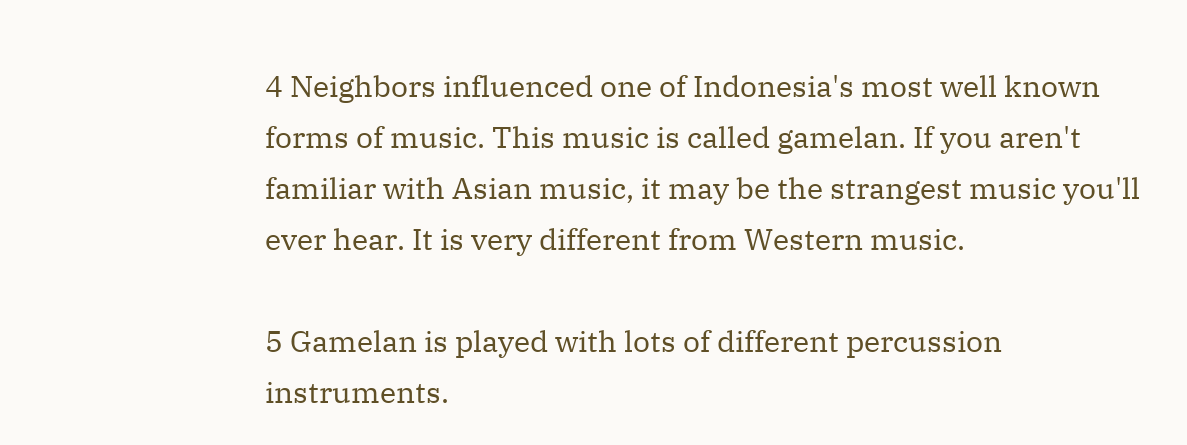4 Neighbors influenced one of Indonesia's most well known forms of music. This music is called gamelan. If you aren't familiar with Asian music, it may be the strangest music you'll ever hear. It is very different from Western music.

5 Gamelan is played with lots of different percussion instruments.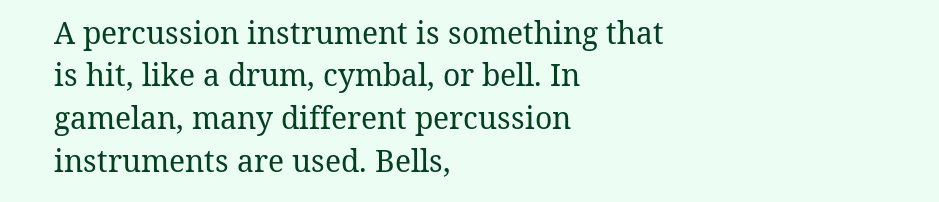A percussion instrument is something that is hit, like a drum, cymbal, or bell. In gamelan, many different percussion instruments are used. Bells,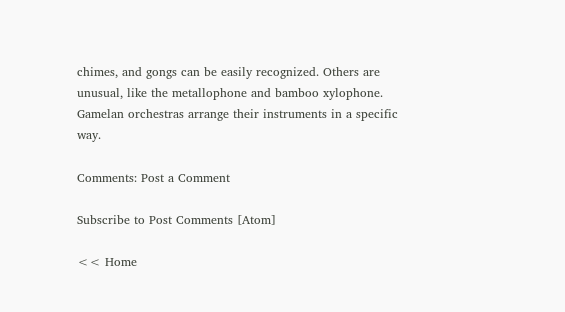chimes, and gongs can be easily recognized. Others are unusual, like the metallophone and bamboo xylophone. Gamelan orchestras arrange their instruments in a specific way.

Comments: Post a Comment

Subscribe to Post Comments [Atom]

<< Home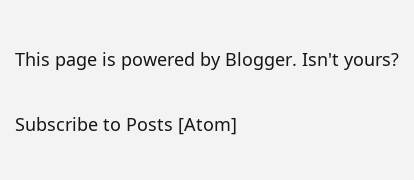This page is powered by Blogger. Isn't yours?

Subscribe to Posts [Atom]